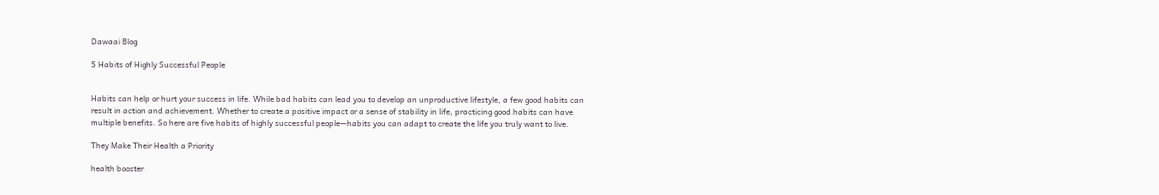Dawaai Blog

5 Habits of Highly Successful People


Habits can help or hurt your success in life. While bad habits can lead you to develop an unproductive lifestyle, a few good habits can result in action and achievement. Whether to create a positive impact or a sense of stability in life, practicing good habits can have multiple benefits. So here are five habits of highly successful people—habits you can adapt to create the life you truly want to live.

They Make Their Health a Priority

health booster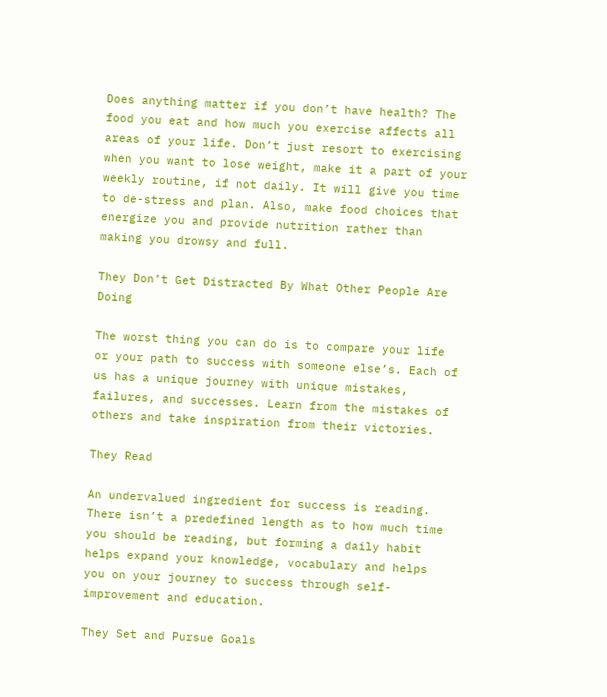Does anything matter if you don’t have health? The food you eat and how much you exercise affects all areas of your life. Don’t just resort to exercising when you want to lose weight, make it a part of your weekly routine, if not daily. It will give you time to de-stress and plan. Also, make food choices that energize you and provide nutrition rather than making you drowsy and full.

They Don’t Get Distracted By What Other People Are Doing

The worst thing you can do is to compare your life or your path to success with someone else’s. Each of us has a unique journey with unique mistakes, failures, and successes. Learn from the mistakes of others and take inspiration from their victories.

They Read

An undervalued ingredient for success is reading. There isn’t a predefined length as to how much time you should be reading, but forming a daily habit helps expand your knowledge, vocabulary and helps you on your journey to success through self-improvement and education.

They Set and Pursue Goals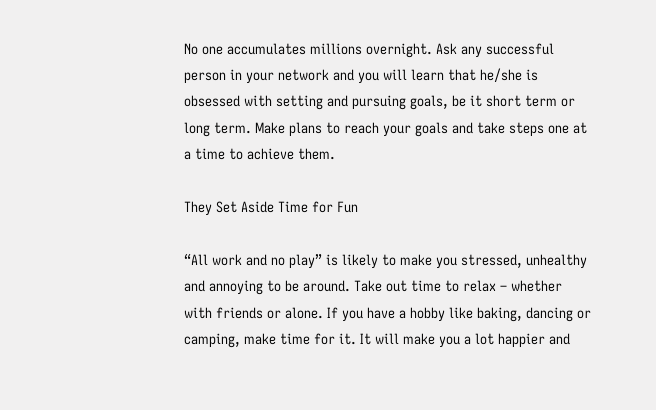No one accumulates millions overnight. Ask any successful person in your network and you will learn that he/she is obsessed with setting and pursuing goals, be it short term or long term. Make plans to reach your goals and take steps one at a time to achieve them.

They Set Aside Time for Fun

“All work and no play” is likely to make you stressed, unhealthy and annoying to be around. Take out time to relax – whether with friends or alone. If you have a hobby like baking, dancing or camping, make time for it. It will make you a lot happier and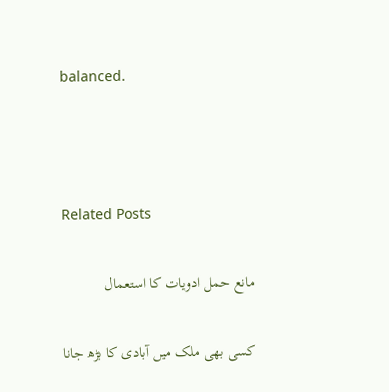balanced.



Related Posts

مانع حمل ادویات کا استعمال

کسی بھی ملک میں آبادی کا بڑھ جانا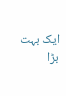ایک بہت بڑا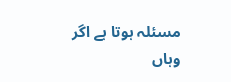مسئلہ ہوتا ہے اگر وہاں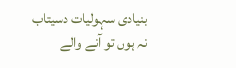بنیادی سہولیات دسیتاب نہ ہوں تو آنے والے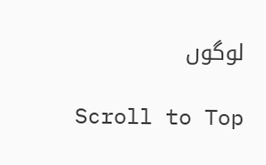لوگوں

Scroll to Top